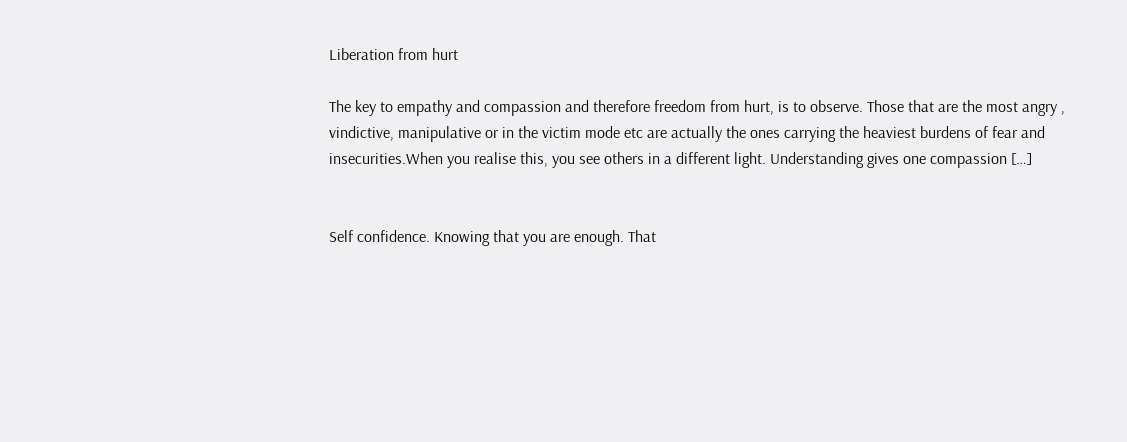Liberation from hurt

The key to empathy and compassion and therefore freedom from hurt, is to observe. Those that are the most angry , vindictive, manipulative or in the victim mode etc are actually the ones carrying the heaviest burdens of fear and insecurities.When you realise this, you see others in a different light. Understanding gives one compassion […]


Self confidence. Knowing that you are enough. That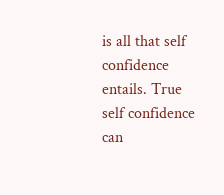is all that self confidence entails. True self confidence can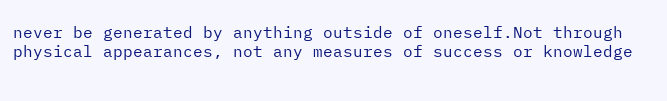never be generated by anything outside of oneself.Not through physical appearances, not any measures of success or knowledge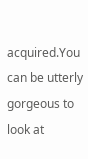acquired.You can be utterly gorgeous to look at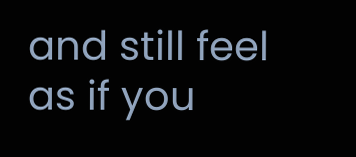and still feel as if you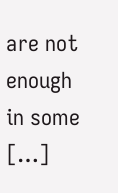are not enough in some […]